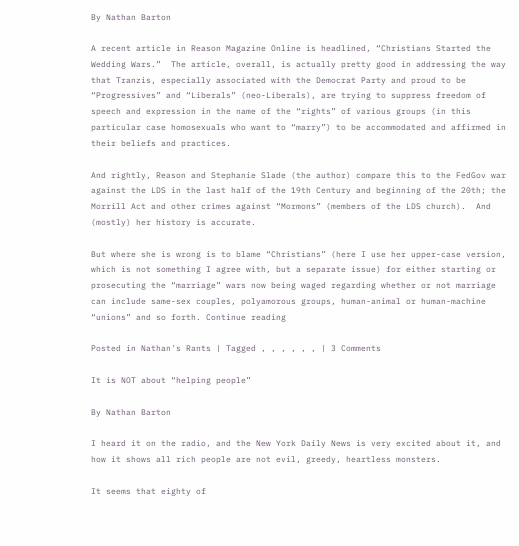By Nathan Barton

A recent article in Reason Magazine Online is headlined, “Christians Started the Wedding Wars.”  The article, overall, is actually pretty good in addressing the way that Tranzis, especially associated with the Democrat Party and proud to be “Progressives” and “Liberals” (neo-Liberals), are trying to suppress freedom of speech and expression in the name of the “rights” of various groups (in this particular case homosexuals who want to “marry”) to be accommodated and affirmed in their beliefs and practices.

And rightly, Reason and Stephanie Slade (the author) compare this to the FedGov war against the LDS in the last half of the 19th Century and beginning of the 20th; the Morrill Act and other crimes against “Mormons” (members of the LDS church).  And (mostly) her history is accurate.

But where she is wrong is to blame “Christians” (here I use her upper-case version, which is not something I agree with, but a separate issue) for either starting or prosecuting the “marriage” wars now being waged regarding whether or not marriage can include same-sex couples, polyamorous groups, human-animal or human-machine “unions” and so forth. Continue reading

Posted in Nathan's Rants | Tagged , , , , , , | 3 Comments

It is NOT about “helping people”

By Nathan Barton

I heard it on the radio, and the New York Daily News is very excited about it, and how it shows all rich people are not evil, greedy, heartless monsters.

It seems that eighty of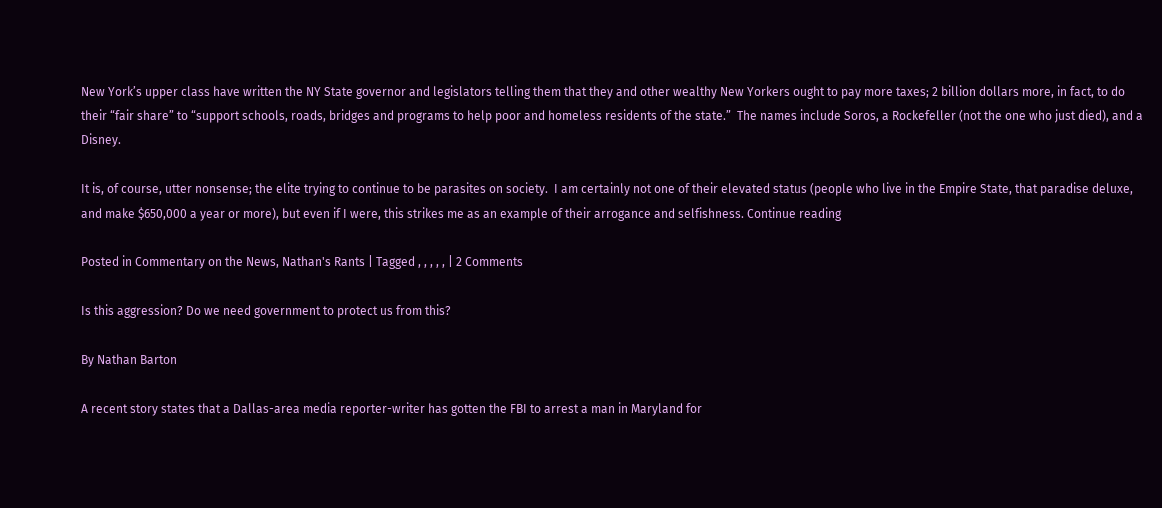New York’s upper class have written the NY State governor and legislators telling them that they and other wealthy New Yorkers ought to pay more taxes; 2 billion dollars more, in fact, to do their “fair share” to “support schools, roads, bridges and programs to help poor and homeless residents of the state.”  The names include Soros, a Rockefeller (not the one who just died), and a Disney.

It is, of course, utter nonsense; the elite trying to continue to be parasites on society.  I am certainly not one of their elevated status (people who live in the Empire State, that paradise deluxe, and make $650,000 a year or more), but even if I were, this strikes me as an example of their arrogance and selfishness. Continue reading

Posted in Commentary on the News, Nathan's Rants | Tagged , , , , , | 2 Comments

Is this aggression? Do we need government to protect us from this?

By Nathan Barton

A recent story states that a Dallas-area media reporter-writer has gotten the FBI to arrest a man in Maryland for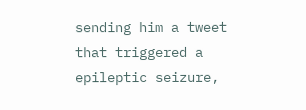sending him a tweet that triggered a epileptic seizure,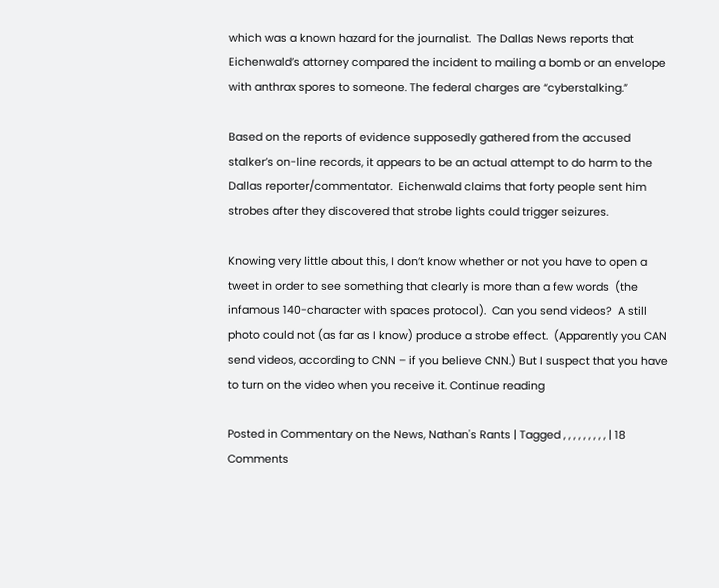which was a known hazard for the journalist.  The Dallas News reports that Eichenwald’s attorney compared the incident to mailing a bomb or an envelope with anthrax spores to someone. The federal charges are “cyberstalking.”

Based on the reports of evidence supposedly gathered from the accused stalker’s on-line records, it appears to be an actual attempt to do harm to the Dallas reporter/commentator.  Eichenwald claims that forty people sent him strobes after they discovered that strobe lights could trigger seizures.

Knowing very little about this, I don’t know whether or not you have to open a tweet in order to see something that clearly is more than a few words  (the infamous 140-character with spaces protocol).  Can you send videos?  A still photo could not (as far as I know) produce a strobe effect.  (Apparently you CAN send videos, according to CNN – if you believe CNN.) But I suspect that you have to turn on the video when you receive it. Continue reading

Posted in Commentary on the News, Nathan's Rants | Tagged , , , , , , , , , | 18 Comments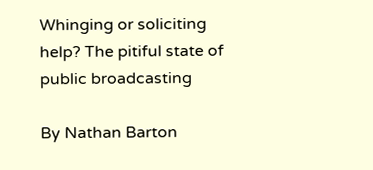Whinging or soliciting help? The pitiful state of public broadcasting

By Nathan Barton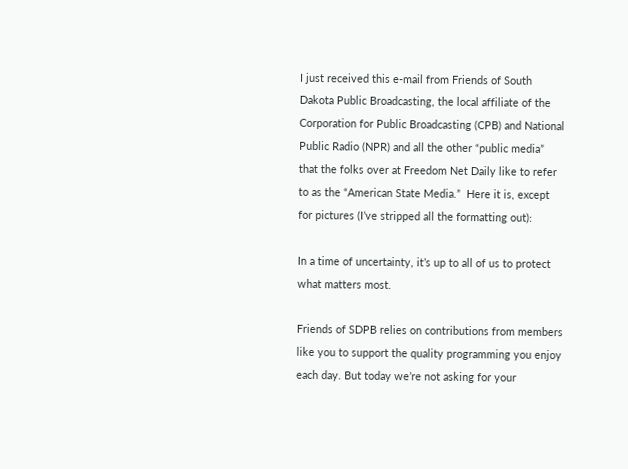I just received this e-mail from Friends of South Dakota Public Broadcasting, the local affiliate of the Corporation for Public Broadcasting (CPB) and National Public Radio (NPR) and all the other “public media” that the folks over at Freedom Net Daily like to refer to as the “American State Media.”  Here it is, except for pictures (I’ve stripped all the formatting out):

In a time of uncertainty, it’s up to all of us to protect what matters most.

Friends of SDPB relies on contributions from members like you to support the quality programming you enjoy each day. But today we’re not asking for your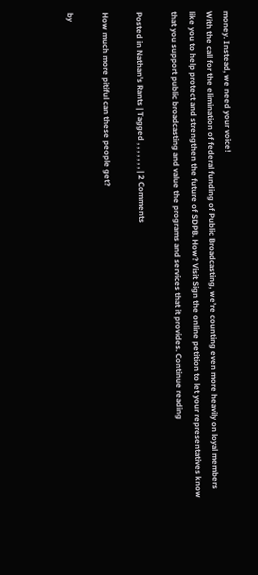money. Instead, we need your voice!
With the call for the elimination of federal funding of Public Broadcasting, we’re counting even more heavily on loyal members like you to help protect and strengthen the future of SDPB. How? Visit Sign the online petition to let your representatives know that you support public broadcasting and value the programs and services that it provides. Continue reading

Posted in Nathan's Rants | Tagged , , , , , , , | 2 Comments

How much more pitiful can these people get?

by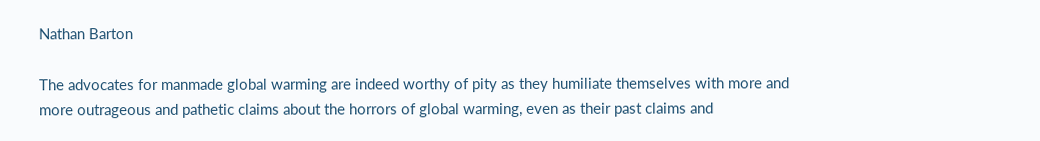Nathan Barton

The advocates for manmade global warming are indeed worthy of pity as they humiliate themselves with more and more outrageous and pathetic claims about the horrors of global warming, even as their past claims and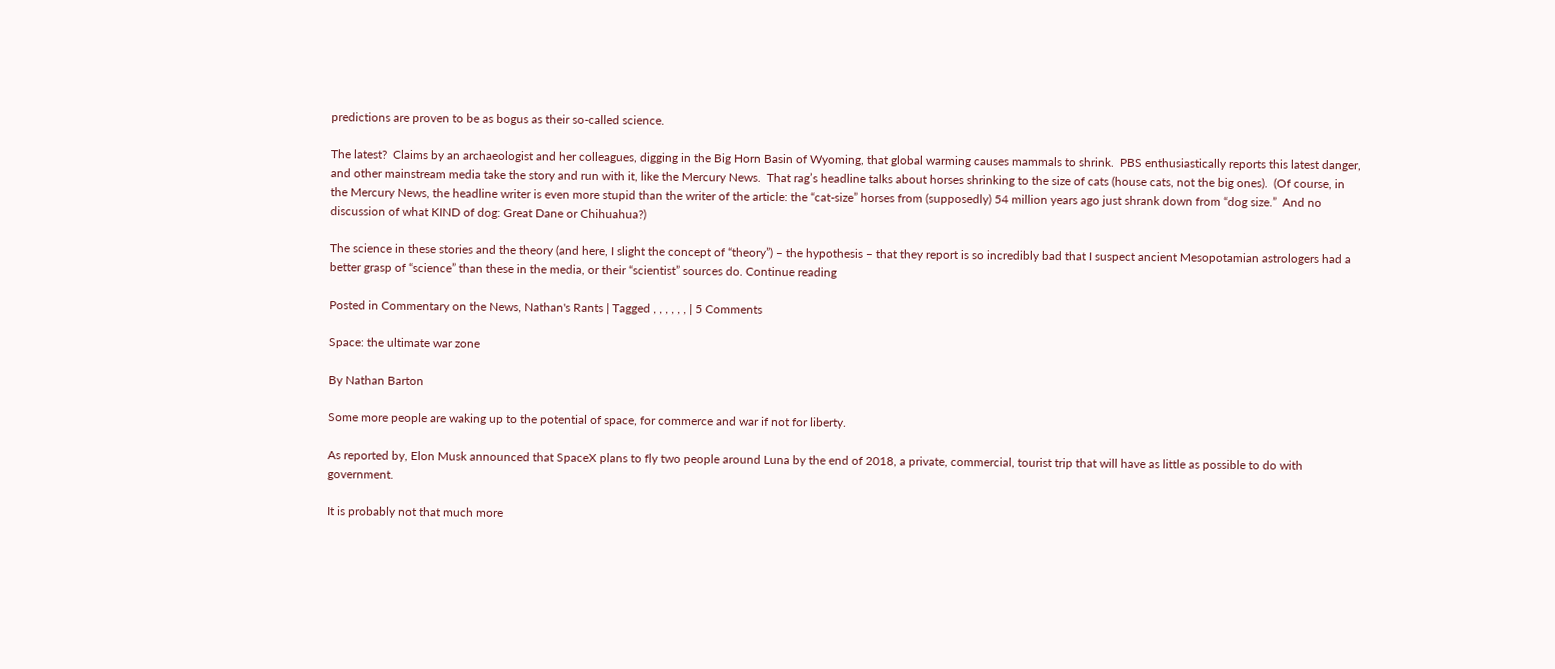predictions are proven to be as bogus as their so-called science.

The latest?  Claims by an archaeologist and her colleagues, digging in the Big Horn Basin of Wyoming, that global warming causes mammals to shrink.  PBS enthusiastically reports this latest danger, and other mainstream media take the story and run with it, like the Mercury News.  That rag’s headline talks about horses shrinking to the size of cats (house cats, not the big ones).  (Of course, in the Mercury News, the headline writer is even more stupid than the writer of the article: the “cat-size” horses from (supposedly) 54 million years ago just shrank down from “dog size.”  And no discussion of what KIND of dog: Great Dane or Chihuahua?)

The science in these stories and the theory (and here, I slight the concept of “theory”) – the hypothesis – that they report is so incredibly bad that I suspect ancient Mesopotamian astrologers had a better grasp of “science” than these in the media, or their “scientist” sources do. Continue reading

Posted in Commentary on the News, Nathan's Rants | Tagged , , , , , , | 5 Comments

Space: the ultimate war zone

By Nathan Barton

Some more people are waking up to the potential of space, for commerce and war if not for liberty.

As reported by, Elon Musk announced that SpaceX plans to fly two people around Luna by the end of 2018, a private, commercial, tourist trip that will have as little as possible to do with government.

It is probably not that much more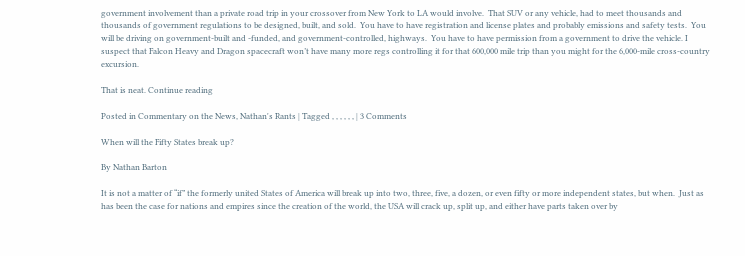government involvement than a private road trip in your crossover from New York to LA would involve.  That SUV or any vehicle, had to meet thousands and thousands of government regulations to be designed, built, and sold.  You have to have registration and license plates and probably emissions and safety tests.  You will be driving on government-built and -funded, and government-controlled, highways.  You have to have permission from a government to drive the vehicle. I suspect that Falcon Heavy and Dragon spacecraft won’t have many more regs controlling it for that 600,000 mile trip than you might for the 6,000-mile cross-country excursion.

That is neat. Continue reading

Posted in Commentary on the News, Nathan's Rants | Tagged , , , , , , | 3 Comments

When will the Fifty States break up?

By Nathan Barton

It is not a matter of “if” the formerly united States of America will break up into two, three, five, a dozen, or even fifty or more independent states, but when.  Just as has been the case for nations and empires since the creation of the world, the USA will crack up, split up, and either have parts taken over by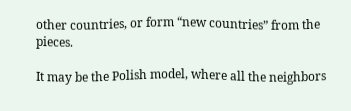other countries, or form “new countries” from the pieces.

It may be the Polish model, where all the neighbors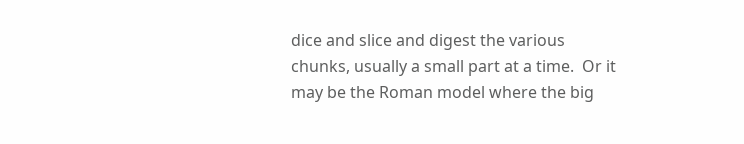dice and slice and digest the various chunks, usually a small part at a time.  Or it may be the Roman model where the big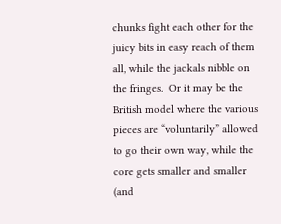chunks fight each other for the juicy bits in easy reach of them all, while the jackals nibble on the fringes.  Or it may be the British model where the various pieces are “voluntarily” allowed to go their own way, while the core gets smaller and smaller (and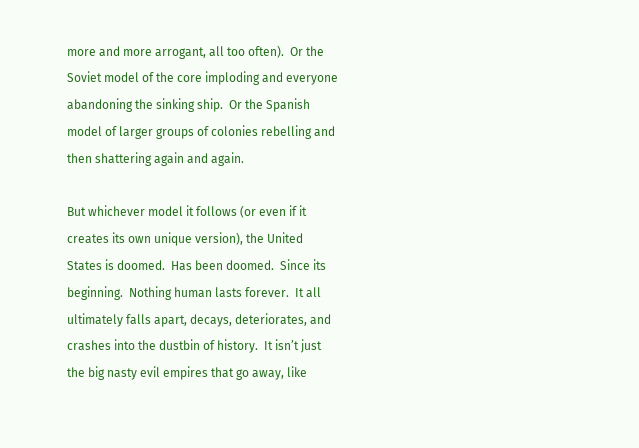more and more arrogant, all too often).  Or the Soviet model of the core imploding and everyone abandoning the sinking ship.  Or the Spanish model of larger groups of colonies rebelling and then shattering again and again.

But whichever model it follows (or even if it creates its own unique version), the United States is doomed.  Has been doomed.  Since its beginning.  Nothing human lasts forever.  It all ultimately falls apart, decays, deteriorates, and crashes into the dustbin of history.  It isn’t just the big nasty evil empires that go away, like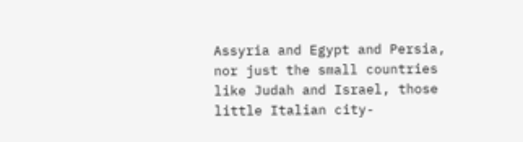Assyria and Egypt and Persia, nor just the small countries like Judah and Israel, those little Italian city-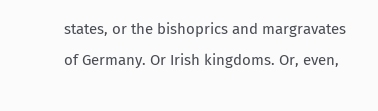states, or the bishoprics and margravates of Germany. Or Irish kingdoms. Or, even,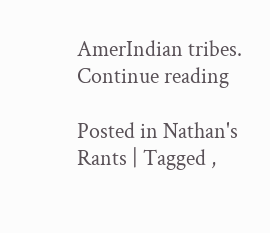AmerIndian tribes. Continue reading

Posted in Nathan's Rants | Tagged ,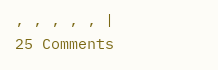, , , , , | 25 Comments